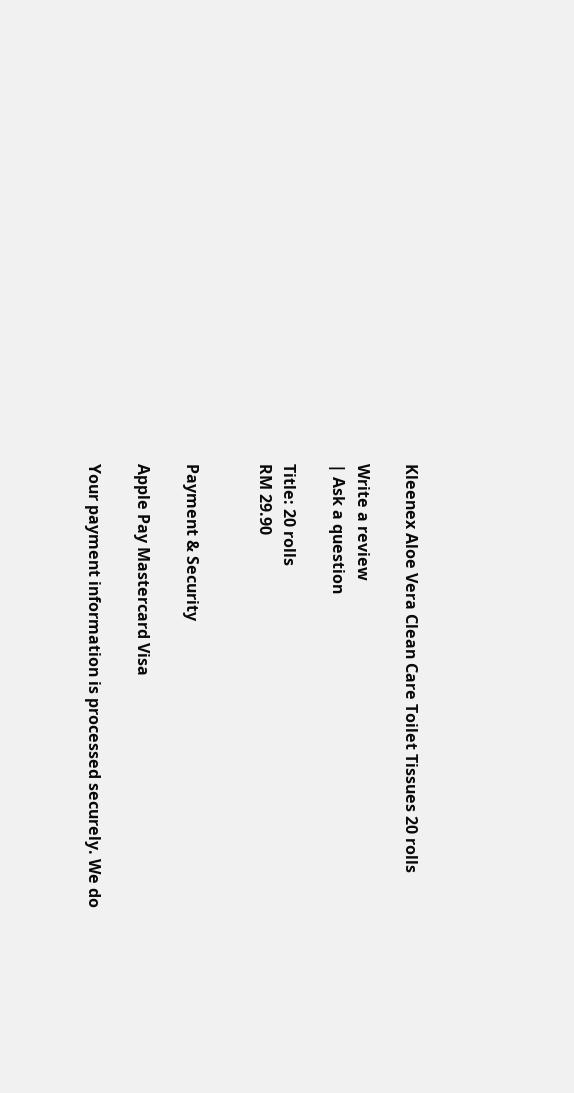Kleenex Aloe Vera Clean Care Toilet Tissues 20 rolls

Write a review
| Ask a question

Title: 20 rolls
RM 29.90


Payment & Security

Apple Pay Mastercard Visa

Your payment information is processed securely. We do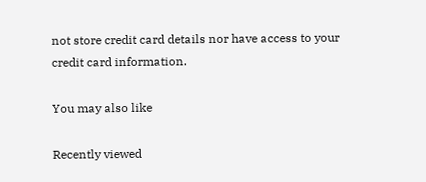not store credit card details nor have access to your credit card information.

You may also like

Recently viewed